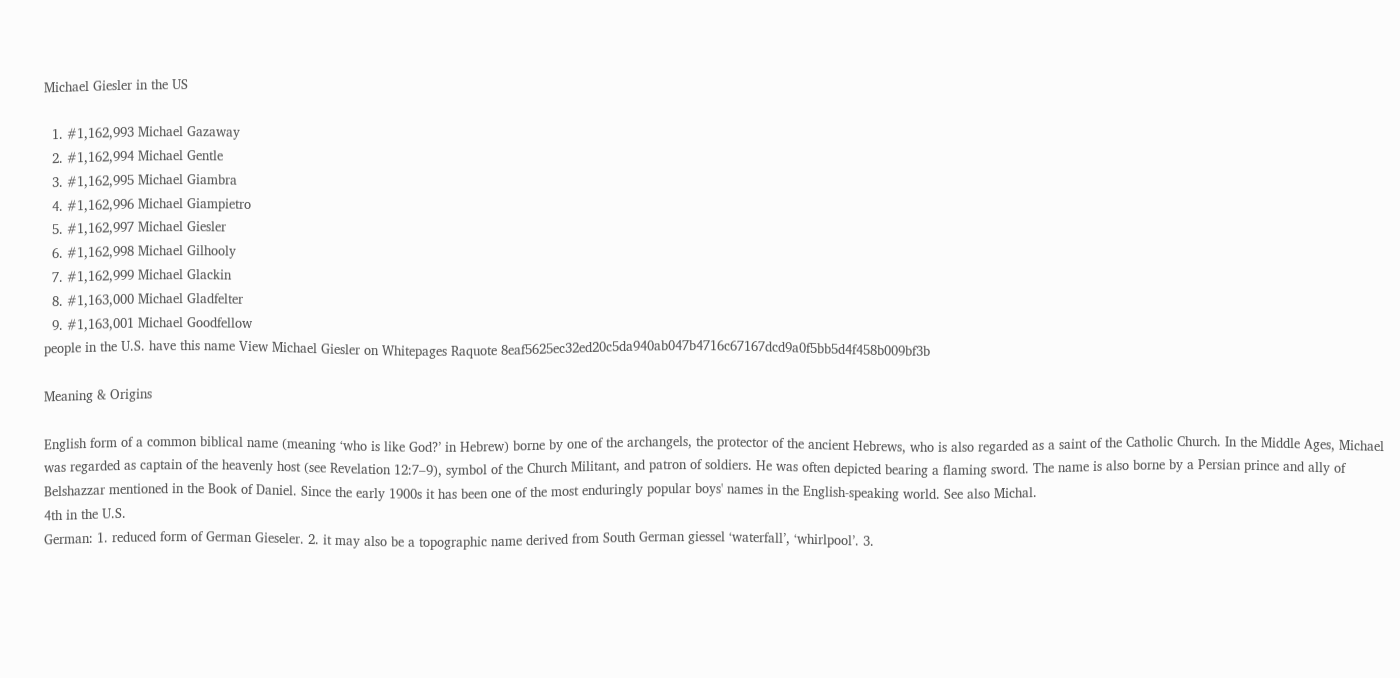Michael Giesler in the US

  1. #1,162,993 Michael Gazaway
  2. #1,162,994 Michael Gentle
  3. #1,162,995 Michael Giambra
  4. #1,162,996 Michael Giampietro
  5. #1,162,997 Michael Giesler
  6. #1,162,998 Michael Gilhooly
  7. #1,162,999 Michael Glackin
  8. #1,163,000 Michael Gladfelter
  9. #1,163,001 Michael Goodfellow
people in the U.S. have this name View Michael Giesler on Whitepages Raquote 8eaf5625ec32ed20c5da940ab047b4716c67167dcd9a0f5bb5d4f458b009bf3b

Meaning & Origins

English form of a common biblical name (meaning ‘who is like God?’ in Hebrew) borne by one of the archangels, the protector of the ancient Hebrews, who is also regarded as a saint of the Catholic Church. In the Middle Ages, Michael was regarded as captain of the heavenly host (see Revelation 12:7–9), symbol of the Church Militant, and patron of soldiers. He was often depicted bearing a flaming sword. The name is also borne by a Persian prince and ally of Belshazzar mentioned in the Book of Daniel. Since the early 1900s it has been one of the most enduringly popular boys' names in the English-speaking world. See also Michal.
4th in the U.S.
German: 1. reduced form of German Gieseler. 2. it may also be a topographic name derived from South German giessel ‘waterfall’, ‘whirlpool’. 3.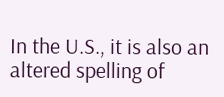In the U.S., it is also an altered spelling of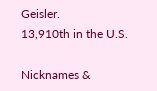Geisler.
13,910th in the U.S.

Nicknames &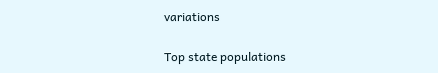variations

Top state populations